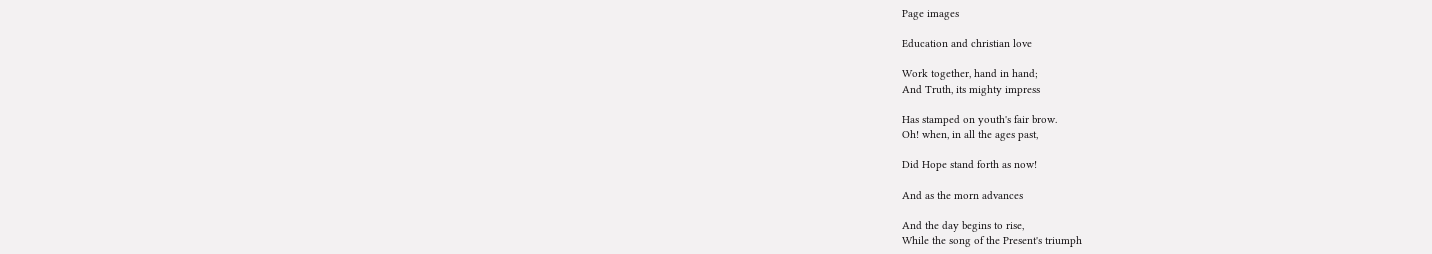Page images

Education and christian love

Work together, hand in hand;
And Truth, its mighty impress

Has stamped on youth's fair brow.
Oh! when, in all the ages past,

Did Hope stand forth as now!

And as the morn advances

And the day begins to rise,
While the song of the Present's triumph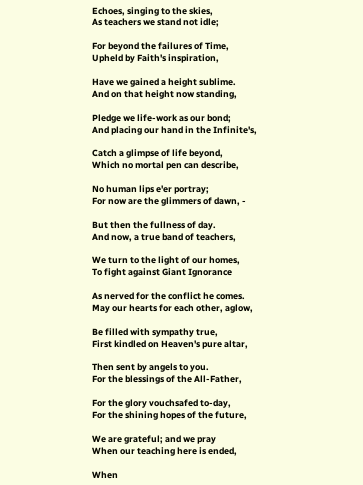Echoes, singing to the skies,
As teachers we stand not idle;

For beyond the failures of Time,
Upheld by Faith's inspiration,

Have we gained a height sublime.
And on that height now standing,

Pledge we life-work as our bond;
And placing our hand in the Infinite's,

Catch a glimpse of life beyond,
Which no mortal pen can describe,

No human lips e'er portray;
For now are the glimmers of dawn, -

But then the fullness of day.
And now, a true band of teachers,

We turn to the light of our homes,
To fight against Giant Ignorance

As nerved for the conflict he comes.
May our hearts for each other, aglow,

Be filled with sympathy true,
First kindled on Heaven's pure altar,

Then sent by angels to you.
For the blessings of the All-Father,

For the glory vouchsafed to-day,
For the shining hopes of the future,

We are grateful; and we pray
When our teaching here is ended,

When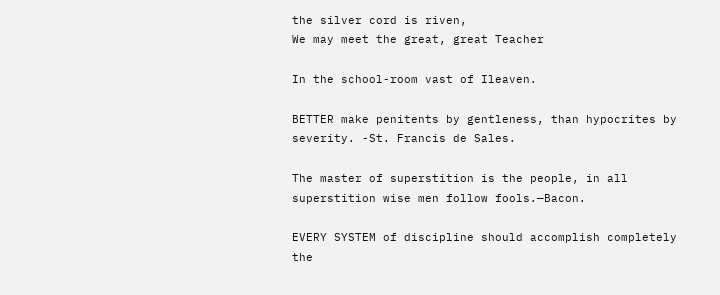the silver cord is riven,
We may meet the great, great Teacher

In the school-room vast of Ileaven.

BETTER make penitents by gentleness, than hypocrites by severity. -St. Francis de Sales.

The master of superstition is the people, in all superstition wise men follow fools.—Bacon.

EVERY SYSTEM of discipline should accomplish completely the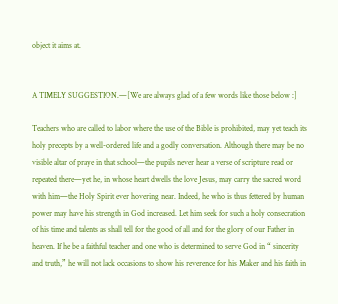object it aims at.


A TIMELY SUGGESTION.—[We are always glad of a few words like those below :]

Teachers who are called to labor where the use of the Bible is prohibited, may yet teach its holy precepts by a well-ordered life and a godly conversation. Although there may be no visible altar of praye in that school—the pupils never hear a verse of scripture read or repeated there—yet he, in whose heart dwells the love Jesus, may carry the sacred word with him—the Holy Spirit ever hovering near. Indeed, he who is thus fettered by human power may have his strength in God increased. Let him seek for such a holy consecration of his time and talents as shall tell for the good of all and for the glory of our Father in heaven. If he be a faithful teacher and one who is determined to serve God in “ sincerity and truth,” he will not lack occasions to show his reverence for his Maker and his faith in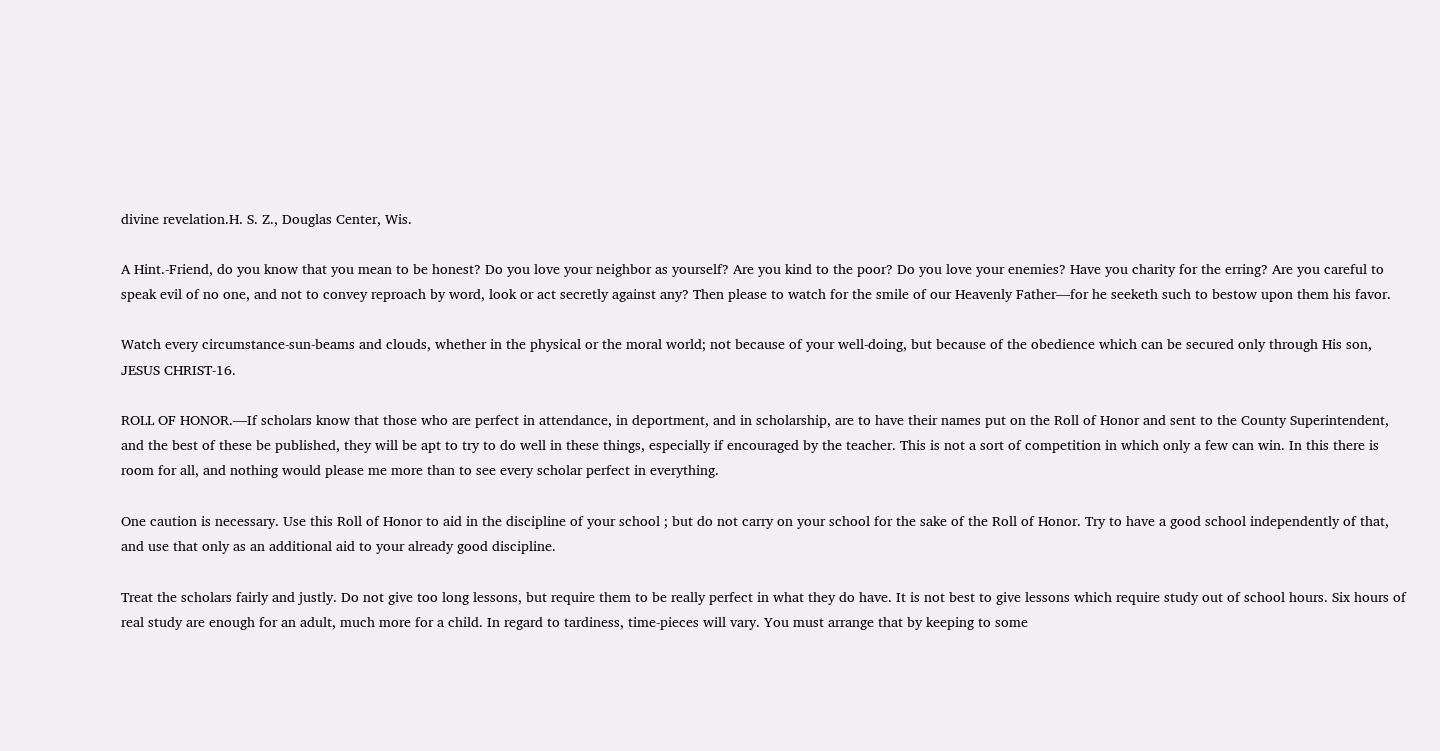divine revelation.H. S. Z., Douglas Center, Wis.

A Hint.-Friend, do you know that you mean to be honest? Do you love your neighbor as yourself? Are you kind to the poor? Do you love your enemies? Have you charity for the erring? Are you careful to speak evil of no one, and not to convey reproach by word, look or act secretly against any? Then please to watch for the smile of our Heavenly Father—for he seeketh such to bestow upon them his favor.

Watch every circumstance-sun-beams and clouds, whether in the physical or the moral world; not because of your well-doing, but because of the obedience which can be secured only through His son, JESUS CHRIST-16.

ROLL OF HONOR.—If scholars know that those who are perfect in attendance, in deportment, and in scholarship, are to have their names put on the Roll of Honor and sent to the County Superintendent, and the best of these be published, they will be apt to try to do well in these things, especially if encouraged by the teacher. This is not a sort of competition in which only a few can win. In this there is room for all, and nothing would please me more than to see every scholar perfect in everything.

One caution is necessary. Use this Roll of Honor to aid in the discipline of your school ; but do not carry on your school for the sake of the Roll of Honor. Try to have a good school independently of that, and use that only as an additional aid to your already good discipline.

Treat the scholars fairly and justly. Do not give too long lessons, but require them to be really perfect in what they do have. It is not best to give lessons which require study out of school hours. Six hours of real study are enough for an adult, much more for a child. In regard to tardiness, time-pieces will vary. You must arrange that by keeping to some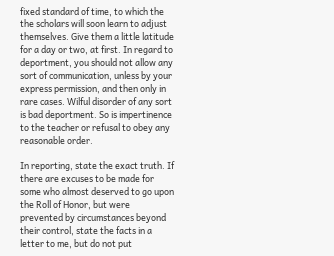fixed standard of time, to which the the scholars will soon learn to adjust themselves. Give them a little latitude for a day or two, at first. In regard to deportment, you should not allow any sort of communication, unless by your express permission, and then only in rare cases. Wilful disorder of any sort is bad deportment. So is impertinence to the teacher or refusal to obey any reasonable order.

In reporting, state the exact truth. If there are excuses to be made for some who almost deserved to go upon the Roll of Honor, but were prevented by circumstances beyond their control, state the facts in a letter to me, but do not put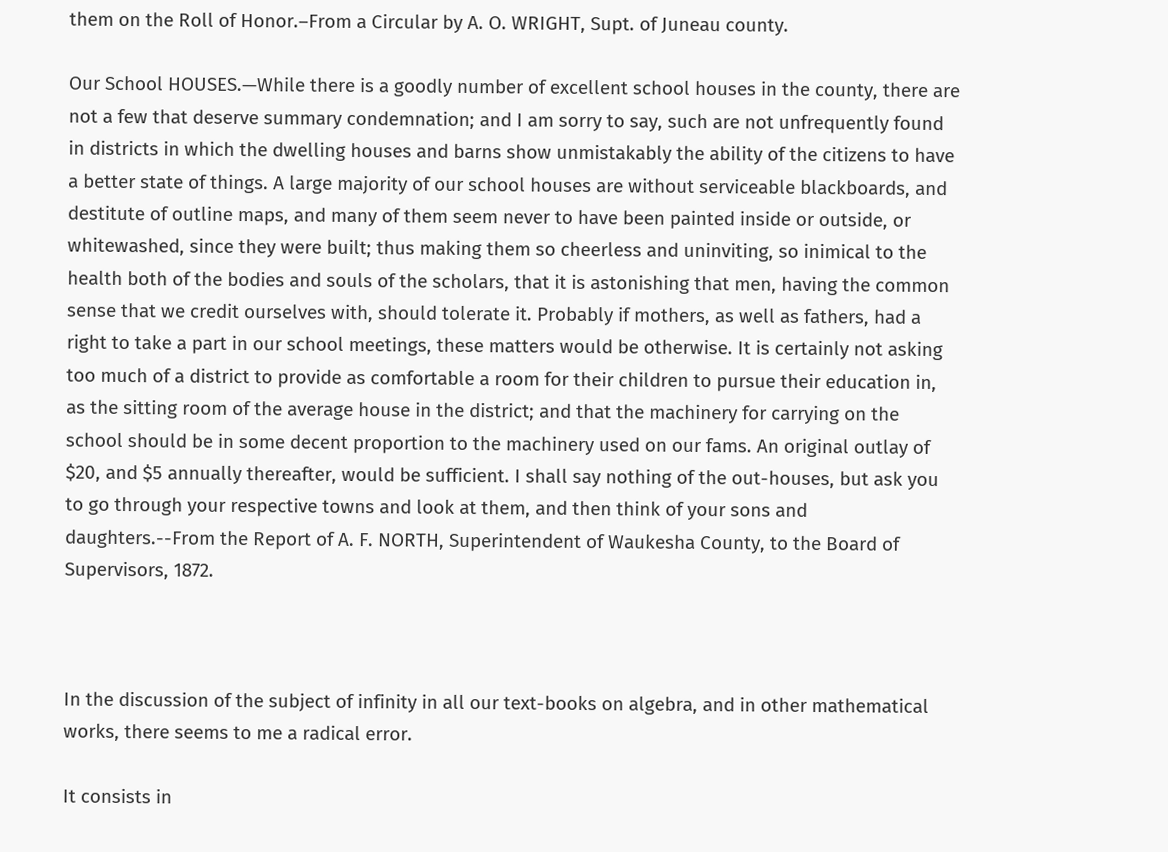them on the Roll of Honor.–From a Circular by A. O. WRIGHT, Supt. of Juneau county.

Our School HOUSES.—While there is a goodly number of excellent school houses in the county, there are not a few that deserve summary condemnation; and I am sorry to say, such are not unfrequently found in districts in which the dwelling houses and barns show unmistakably the ability of the citizens to have a better state of things. A large majority of our school houses are without serviceable blackboards, and destitute of outline maps, and many of them seem never to have been painted inside or outside, or whitewashed, since they were built; thus making them so cheerless and uninviting, so inimical to the health both of the bodies and souls of the scholars, that it is astonishing that men, having the common sense that we credit ourselves with, should tolerate it. Probably if mothers, as well as fathers, had a right to take a part in our school meetings, these matters would be otherwise. It is certainly not asking too much of a district to provide as comfortable a room for their children to pursue their education in, as the sitting room of the average house in the district; and that the machinery for carrying on the school should be in some decent proportion to the machinery used on our fams. An original outlay of $20, and $5 annually thereafter, would be sufficient. I shall say nothing of the out-houses, but ask you to go through your respective towns and look at them, and then think of your sons and daughters.--From the Report of A. F. NORTH, Superintendent of Waukesha County, to the Board of Supervisors, 1872.



In the discussion of the subject of infinity in all our text-books on algebra, and in other mathematical works, there seems to me a radical error.

It consists in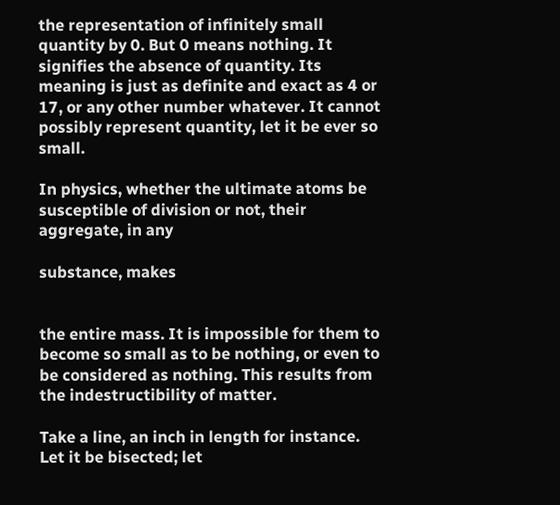the representation of infinitely small quantity by 0. But 0 means nothing. It signifies the absence of quantity. Its meaning is just as definite and exact as 4 or 17, or any other number whatever. It cannot possibly represent quantity, let it be ever so small.

In physics, whether the ultimate atoms be susceptible of division or not, their aggregate, in any

substance, makes


the entire mass. It is impossible for them to become so small as to be nothing, or even to be considered as nothing. This results from the indestructibility of matter.

Take a line, an inch in length for instance. Let it be bisected; let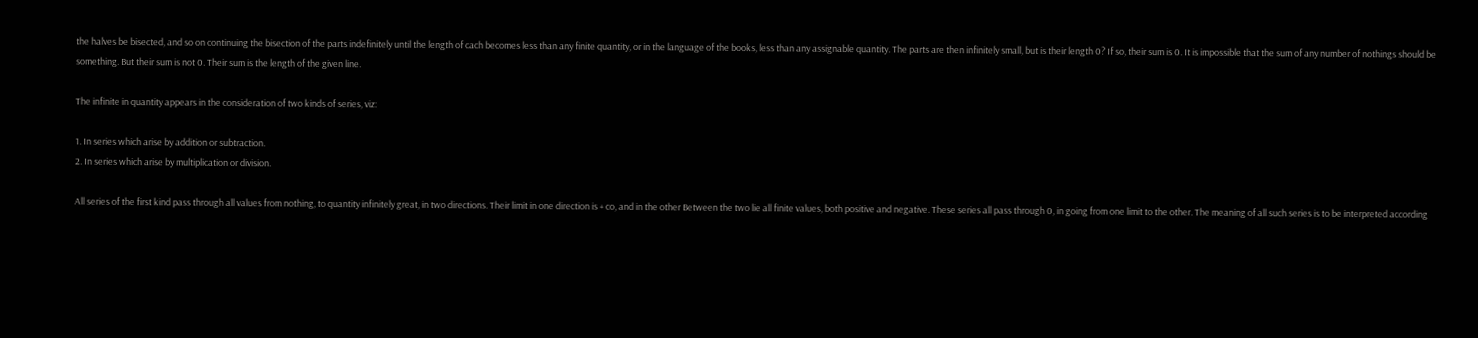the halves be bisected, and so on continuing the bisection of the parts indefinitely until the length of cach becomes less than any finite quantity, or in the language of the books, less than any assignable quantity. The parts are then infinitely small, but is their length 0? If so, their sum is 0. It is impossible that the sum of any number of nothings should be something. But their sum is not 0. Their sum is the length of the given line.

The infinite in quantity appears in the consideration of two kinds of series, viz:

1. In series which arise by addition or subtraction.
2. In series which arise by multiplication or division.

All series of the first kind pass through all values from nothing, to quantity infinitely great, in two directions. Their limit in one direction is + co, and in the other Between the two lie all finite values, both positive and negative. These series all pass through 0, in going from one limit to the other. The meaning of all such series is to be interpreted according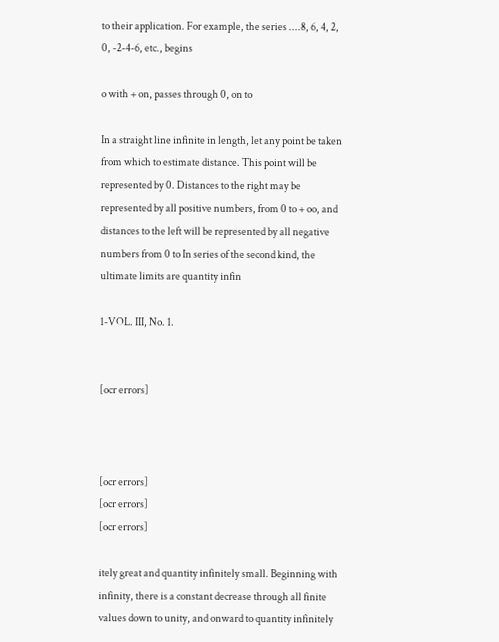to their application. For example, the series ....8, 6, 4, 2, 0, -2-4-6, etc., begins

o with + on, passes through 0, on to

In a straight line infinite in length, let any point be taken from which to estimate distance. This point will be represented by 0. Distances to the right may be represented by all positive numbers, from 0 to + oo, and distances to the left will be represented by all negative numbers from 0 to In series of the second kind, the ultimate limits are quantity infin

1-VOL. III, No. 1.


[ocr errors]



[ocr errors]
[ocr errors]
[ocr errors]

itely great and quantity infinitely small. Beginning with infinity, there is a constant decrease through all finite values down to unity, and onward to quantity infinitely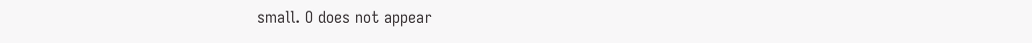small. O does not appear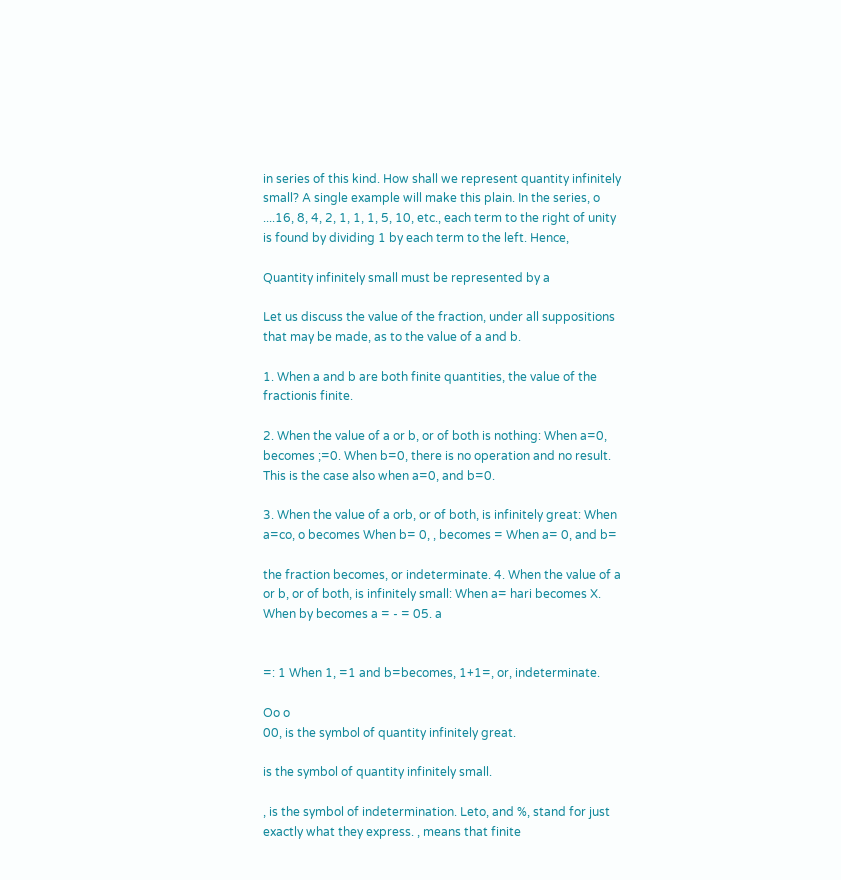in series of this kind. How shall we represent quantity infinitely small? A single example will make this plain. In the series, o ....16, 8, 4, 2, 1, 1, 1, 5, 10, etc., each term to the right of unity is found by dividing 1 by each term to the left. Hence,

Quantity infinitely small must be represented by a

Let us discuss the value of the fraction, under all suppositions that may be made, as to the value of a and b.

1. When a and b are both finite quantities, the value of the fractionis finite.

2. When the value of a or b, or of both is nothing: When a=0, becomes ;=0. When b=0, there is no operation and no result. This is the case also when a=0, and b=0.

3. When the value of a orb, or of both, is infinitely great: When a=co, o becomes When b= 0, , becomes = When a= 0, and b=

the fraction becomes, or indeterminate. 4. When the value of a or b, or of both, is infinitely small: When a= hari becomes X. When by becomes a = - = 05. a


=: 1 When 1, =1 and b=becomes, 1+1=, or, indeterminate.

Oo o
00, is the symbol of quantity infinitely great.

is the symbol of quantity infinitely small.

, is the symbol of indetermination. Leto, and %, stand for just exactly what they express. , means that finite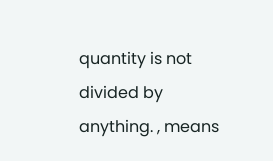quantity is not divided by anything. , means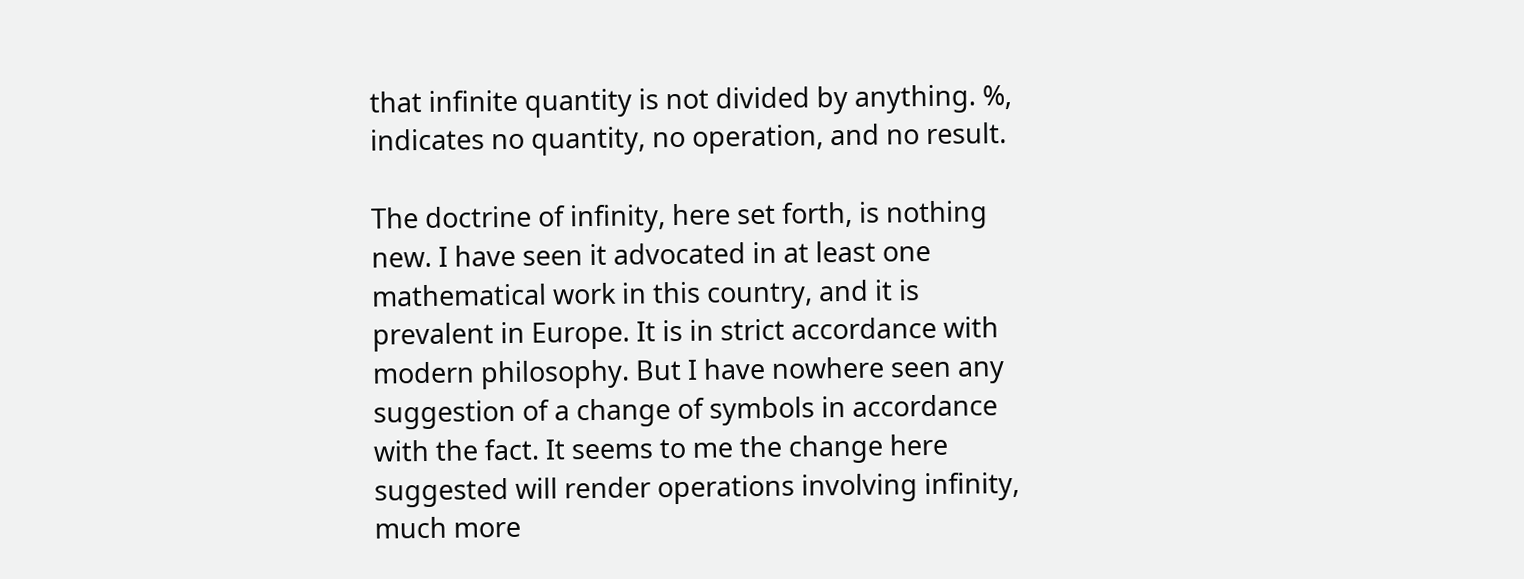that infinite quantity is not divided by anything. %, indicates no quantity, no operation, and no result.

The doctrine of infinity, here set forth, is nothing new. I have seen it advocated in at least one mathematical work in this country, and it is prevalent in Europe. It is in strict accordance with modern philosophy. But I have nowhere seen any suggestion of a change of symbols in accordance with the fact. It seems to me the change here suggested will render operations involving infinity, much more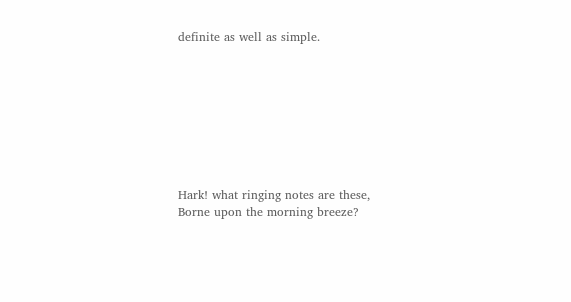definite as well as simple.








Hark! what ringing notes are these,
Borne upon the morning breeze?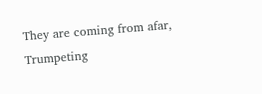They are coming from afar,
Trumpeting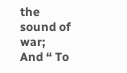the sound of war;
And “ To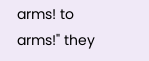arms! to arms!" they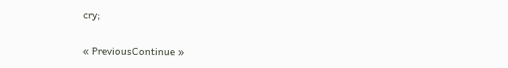cry;

« PreviousContinue »